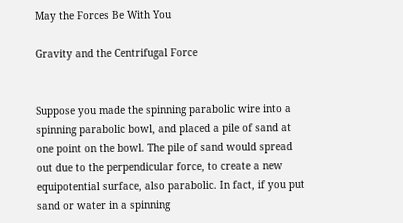May the Forces Be With You

Gravity and the Centrifugal Force


Suppose you made the spinning parabolic wire into a spinning parabolic bowl, and placed a pile of sand at one point on the bowl. The pile of sand would spread out due to the perpendicular force, to create a new equipotential surface, also parabolic. In fact, if you put sand or water in a spinning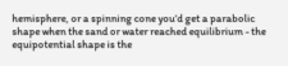hemisphere, or a spinning cone you’d get a parabolic shape when the sand or water reached equilibrium - the equipotential shape is the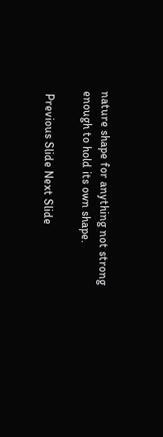nature shape for anything not strong enough to hold its own shape.

 Previous Slide Next Slide